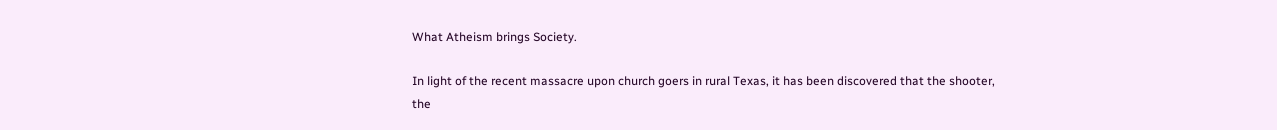What Atheism brings Society.

In light of the recent massacre upon church goers in rural Texas, it has been discovered that the shooter, the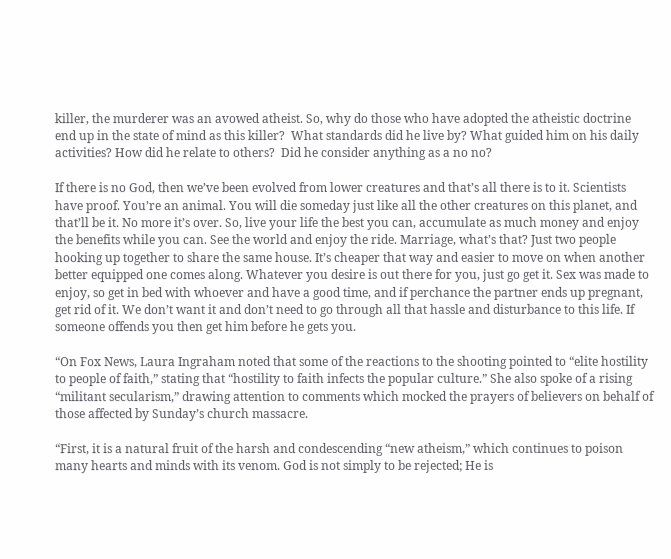killer, the murderer was an avowed atheist. So, why do those who have adopted the atheistic doctrine end up in the state of mind as this killer?  What standards did he live by? What guided him on his daily activities? How did he relate to others?  Did he consider anything as a no no?

If there is no God, then we’ve been evolved from lower creatures and that’s all there is to it. Scientists have proof. You’re an animal. You will die someday just like all the other creatures on this planet, and that’ll be it. No more it’s over. So, live your life the best you can, accumulate as much money and enjoy the benefits while you can. See the world and enjoy the ride. Marriage, what’s that? Just two people hooking up together to share the same house. It’s cheaper that way and easier to move on when another better equipped one comes along. Whatever you desire is out there for you, just go get it. Sex was made to enjoy, so get in bed with whoever and have a good time, and if perchance the partner ends up pregnant, get rid of it. We don’t want it and don’t need to go through all that hassle and disturbance to this life. If someone offends you then get him before he gets you.

“On Fox News, Laura Ingraham noted that some of the reactions to the shooting pointed to “elite hostility to people of faith,” stating that “hostility to faith infects the popular culture.” She also spoke of a rising “militant secularism,” drawing attention to comments which mocked the prayers of believers on behalf of those affected by Sunday’s church massacre.

“First, it is a natural fruit of the harsh and condescending “new atheism,” which continues to poison many hearts and minds with its venom. God is not simply to be rejected; He is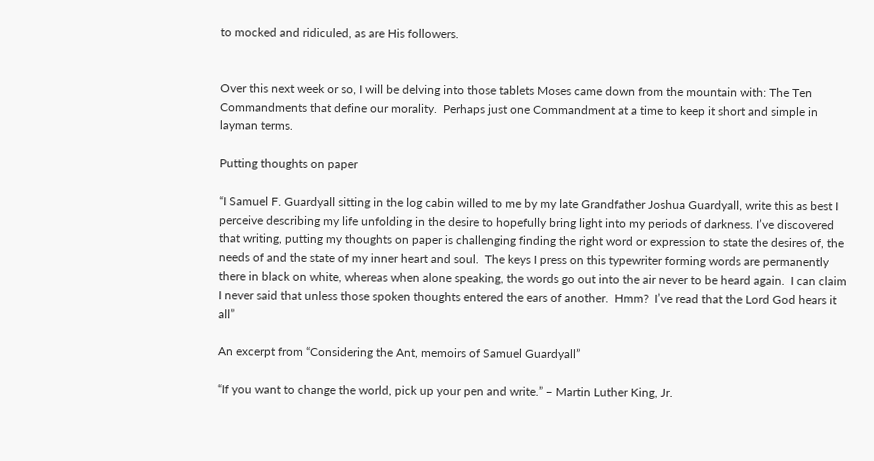to mocked and ridiculed, as are His followers.


Over this next week or so, I will be delving into those tablets Moses came down from the mountain with: The Ten Commandments that define our morality.  Perhaps just one Commandment at a time to keep it short and simple in layman terms.

Putting thoughts on paper

“I Samuel F. Guardyall sitting in the log cabin willed to me by my late Grandfather Joshua Guardyall, write this as best I perceive describing my life unfolding in the desire to hopefully bring light into my periods of darkness. I’ve discovered that writing, putting my thoughts on paper is challenging finding the right word or expression to state the desires of, the needs of and the state of my inner heart and soul.  The keys I press on this typewriter forming words are permanently there in black on white, whereas when alone speaking, the words go out into the air never to be heard again.  I can claim I never said that unless those spoken thoughts entered the ears of another.  Hmm?  I’ve read that the Lord God hears it all”

An excerpt from “Considering the Ant, memoirs of Samuel Guardyall”

“If you want to change the world, pick up your pen and write.” – Martin Luther King, Jr.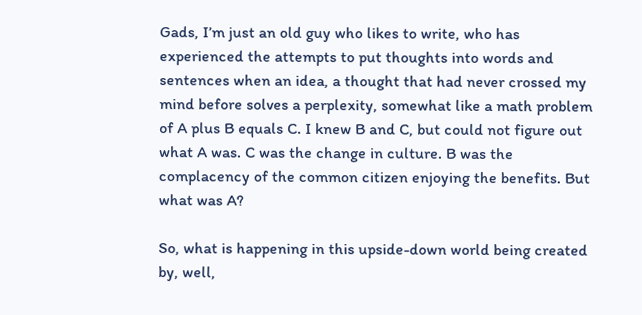Gads, I’m just an old guy who likes to write, who has experienced the attempts to put thoughts into words and sentences when an idea, a thought that had never crossed my mind before solves a perplexity, somewhat like a math problem of A plus B equals C. I knew B and C, but could not figure out what A was. C was the change in culture. B was the complacency of the common citizen enjoying the benefits. But what was A?

So, what is happening in this upside-down world being created by, well,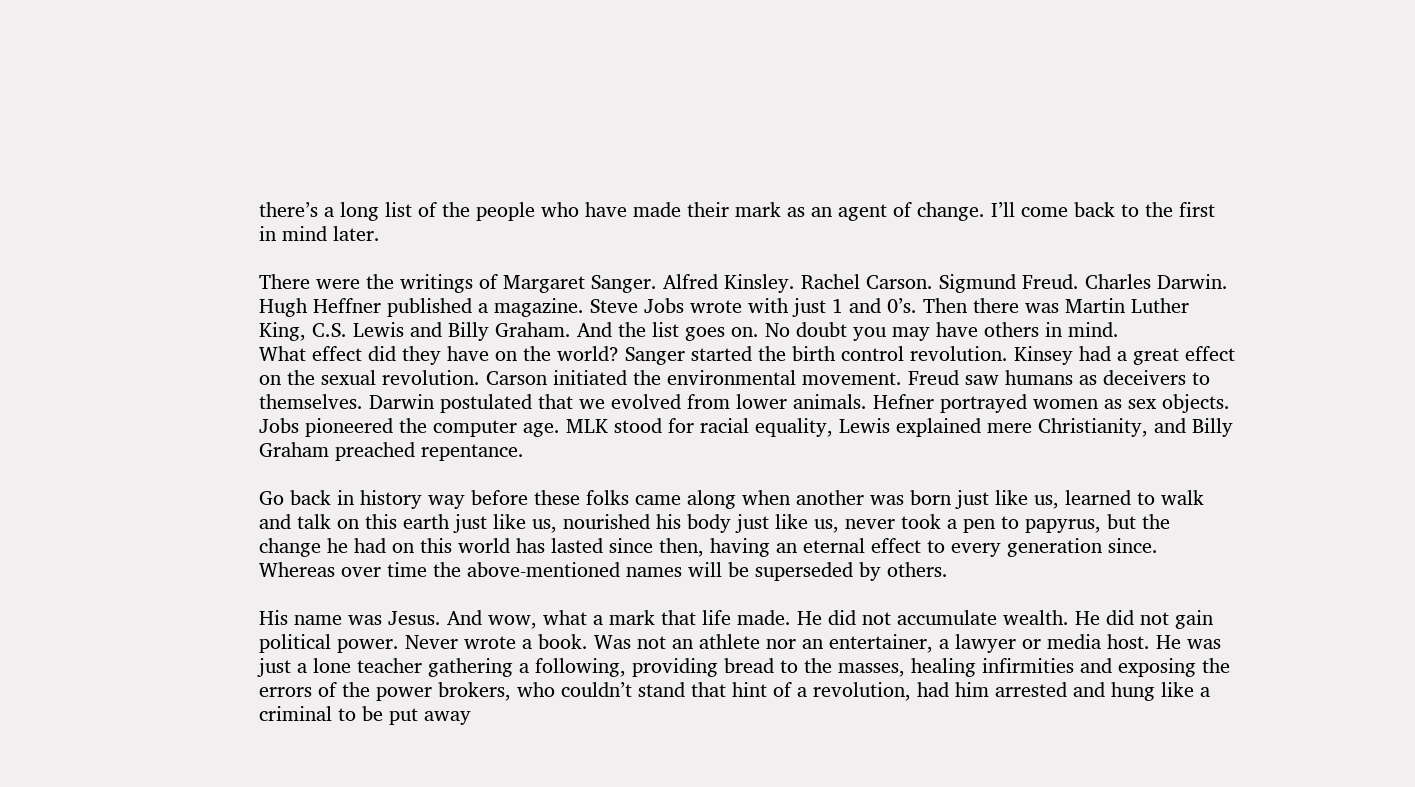there’s a long list of the people who have made their mark as an agent of change. I’ll come back to the first in mind later.

There were the writings of Margaret Sanger. Alfred Kinsley. Rachel Carson. Sigmund Freud. Charles Darwin. Hugh Heffner published a magazine. Steve Jobs wrote with just 1 and 0’s. Then there was Martin Luther King, C.S. Lewis and Billy Graham. And the list goes on. No doubt you may have others in mind.
What effect did they have on the world? Sanger started the birth control revolution. Kinsey had a great effect on the sexual revolution. Carson initiated the environmental movement. Freud saw humans as deceivers to themselves. Darwin postulated that we evolved from lower animals. Hefner portrayed women as sex objects. Jobs pioneered the computer age. MLK stood for racial equality, Lewis explained mere Christianity, and Billy Graham preached repentance.

Go back in history way before these folks came along when another was born just like us, learned to walk and talk on this earth just like us, nourished his body just like us, never took a pen to papyrus, but the change he had on this world has lasted since then, having an eternal effect to every generation since. Whereas over time the above-mentioned names will be superseded by others.

His name was Jesus. And wow, what a mark that life made. He did not accumulate wealth. He did not gain political power. Never wrote a book. Was not an athlete nor an entertainer, a lawyer or media host. He was just a lone teacher gathering a following, providing bread to the masses, healing infirmities and exposing the errors of the power brokers, who couldn’t stand that hint of a revolution, had him arrested and hung like a criminal to be put away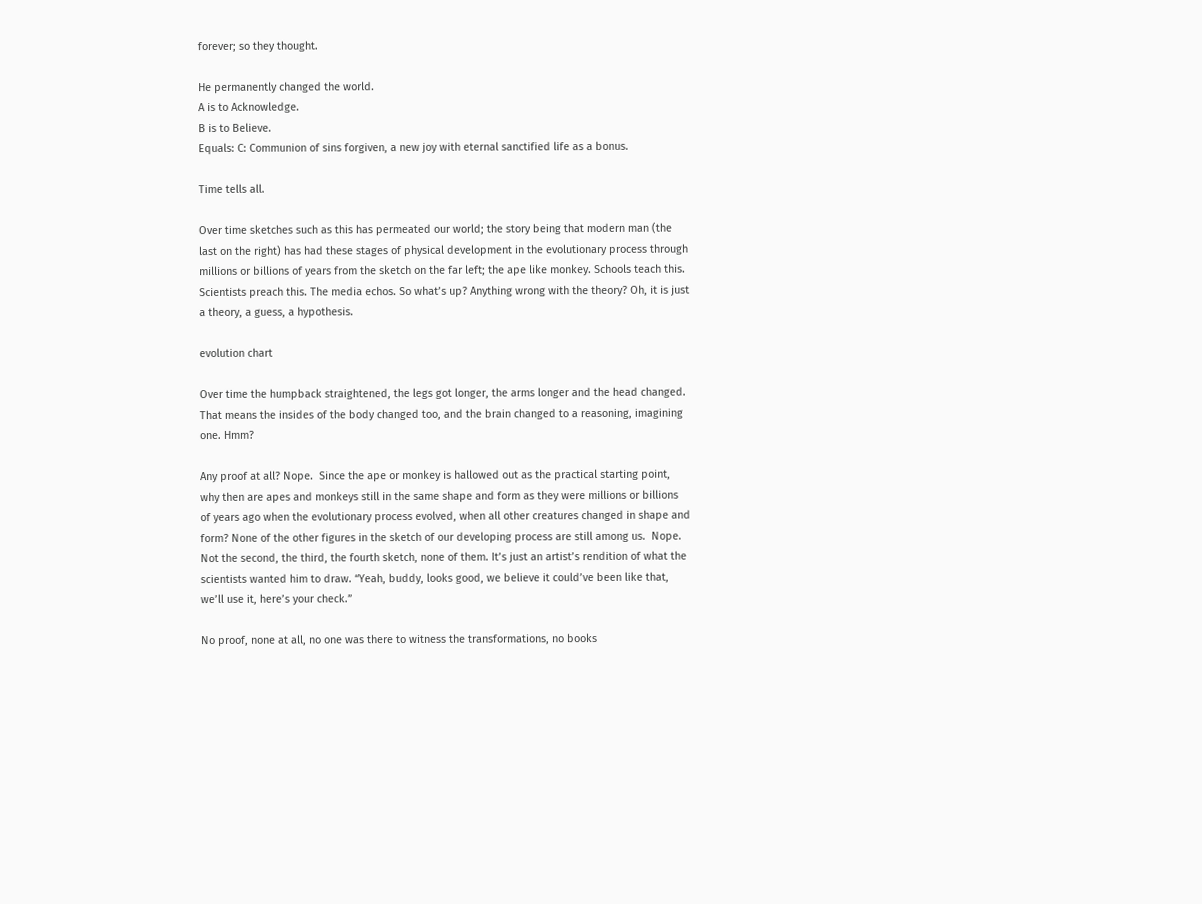forever; so they thought.

He permanently changed the world.
A is to Acknowledge.
B is to Believe.
Equals: C: Communion of sins forgiven, a new joy with eternal sanctified life as a bonus.

Time tells all.

Over time sketches such as this has permeated our world; the story being that modern man (the last on the right) has had these stages of physical development in the evolutionary process through millions or billions of years from the sketch on the far left; the ape like monkey. Schools teach this. Scientists preach this. The media echos. So what’s up? Anything wrong with the theory? Oh, it is just a theory, a guess, a hypothesis.

evolution chart

Over time the humpback straightened, the legs got longer, the arms longer and the head changed. That means the insides of the body changed too, and the brain changed to a reasoning, imagining one. Hmm?

Any proof at all? Nope.  Since the ape or monkey is hallowed out as the practical starting point, why then are apes and monkeys still in the same shape and form as they were millions or billions of years ago when the evolutionary process evolved, when all other creatures changed in shape and form? None of the other figures in the sketch of our developing process are still among us.  Nope.  Not the second, the third, the fourth sketch, none of them. It’s just an artist’s rendition of what the scientists wanted him to draw. “Yeah, buddy, looks good, we believe it could’ve been like that, we’ll use it, here’s your check.”

No proof, none at all, no one was there to witness the transformations, no books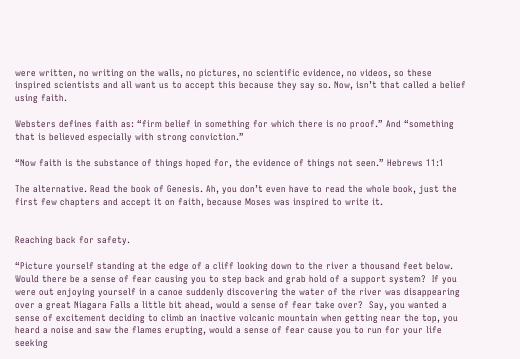were written, no writing on the walls, no pictures, no scientific evidence, no videos, so these inspired scientists and all want us to accept this because they say so. Now, isn’t that called a belief using faith.

Websters defines faith as: “firm belief in something for which there is no proof.” And “something that is believed especially with strong conviction.”

“Now faith is the substance of things hoped for, the evidence of things not seen.” Hebrews 11:1

The alternative. Read the book of Genesis. Ah, you don’t even have to read the whole book, just the first few chapters and accept it on faith, because Moses was inspired to write it.


Reaching back for safety.

“Picture yourself standing at the edge of a cliff looking down to the river a thousand feet below. Would there be a sense of fear causing you to step back and grab hold of a support system?  If you were out enjoying yourself in a canoe suddenly discovering the water of the river was disappearing over a great Niagara Falls a little bit ahead, would a sense of fear take over?  Say, you wanted a sense of excitement deciding to climb an inactive volcanic mountain when getting near the top, you heard a noise and saw the flames erupting, would a sense of fear cause you to run for your life seeking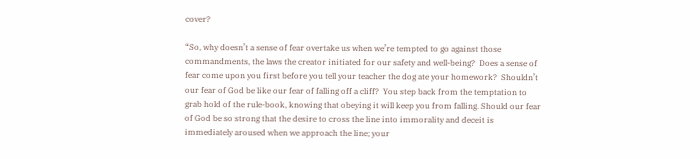cover?

“So, why doesn’t a sense of fear overtake us when we’re tempted to go against those commandments, the laws the creator initiated for our safety and well-being?  Does a sense of fear come upon you first before you tell your teacher the dog ate your homework?  Shouldn’t our fear of God be like our fear of falling off a cliff?  You step back from the temptation to grab hold of the rule-book, knowing that obeying it will keep you from falling. Should our fear of God be so strong that the desire to cross the line into immorality and deceit is immediately aroused when we approach the line; your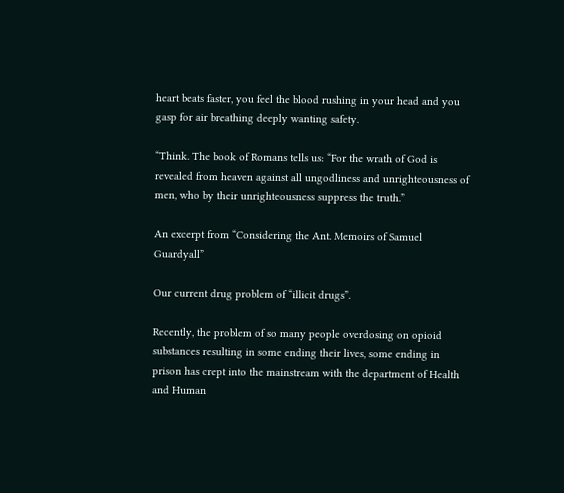heart beats faster, you feel the blood rushing in your head and you gasp for air breathing deeply wanting safety.

“Think. The book of Romans tells us: “For the wrath of God is revealed from heaven against all ungodliness and unrighteousness of men, who by their unrighteousness suppress the truth.”

An excerpt from “Considering the Ant. Memoirs of Samuel Guardyall”

Our current drug problem of “illicit drugs”.

Recently, the problem of so many people overdosing on opioid substances resulting in some ending their lives, some ending in prison has crept into the mainstream with the department of Health and Human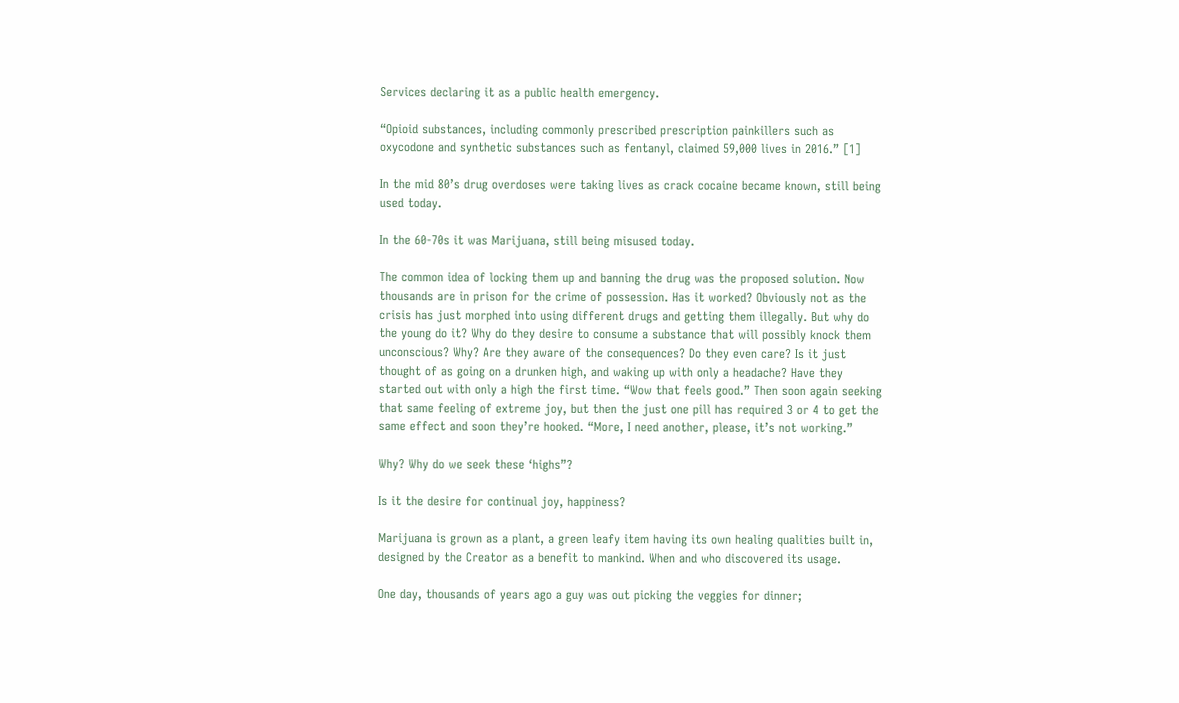Services declaring it as a public health emergency.

“Opioid substances, including commonly prescribed prescription painkillers such as oxycodone and synthetic substances such as fentanyl, claimed 59,000 lives in 2016.” [1]

In the mid 80’s drug overdoses were taking lives as crack cocaine became known, still being used today.

In the 60-70s it was Marijuana, still being misused today.

The common idea of locking them up and banning the drug was the proposed solution. Now thousands are in prison for the crime of possession. Has it worked? Obviously not as the crisis has just morphed into using different drugs and getting them illegally. But why do the young do it? Why do they desire to consume a substance that will possibly knock them unconscious? Why? Are they aware of the consequences? Do they even care? Is it just thought of as going on a drunken high, and waking up with only a headache? Have they started out with only a high the first time. “Wow that feels good.” Then soon again seeking that same feeling of extreme joy, but then the just one pill has required 3 or 4 to get the same effect and soon they’re hooked. “More, I need another, please, it’s not working.”

Why? Why do we seek these ‘highs”?

Is it the desire for continual joy, happiness?

Marijuana is grown as a plant, a green leafy item having its own healing qualities built in, designed by the Creator as a benefit to mankind. When and who discovered its usage.

One day, thousands of years ago a guy was out picking the veggies for dinner;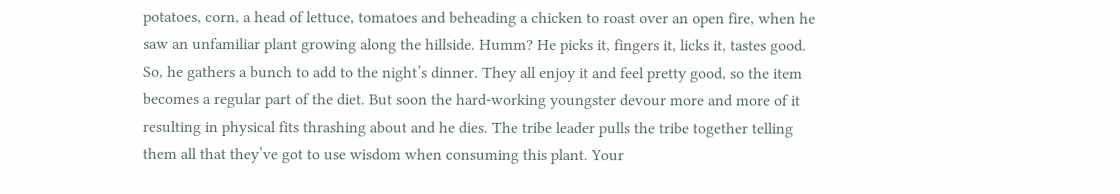potatoes, corn, a head of lettuce, tomatoes and beheading a chicken to roast over an open fire, when he saw an unfamiliar plant growing along the hillside. Humm? He picks it, fingers it, licks it, tastes good. So, he gathers a bunch to add to the night’s dinner. They all enjoy it and feel pretty good, so the item becomes a regular part of the diet. But soon the hard-working youngster devour more and more of it resulting in physical fits thrashing about and he dies. The tribe leader pulls the tribe together telling them all that they’ve got to use wisdom when consuming this plant. Your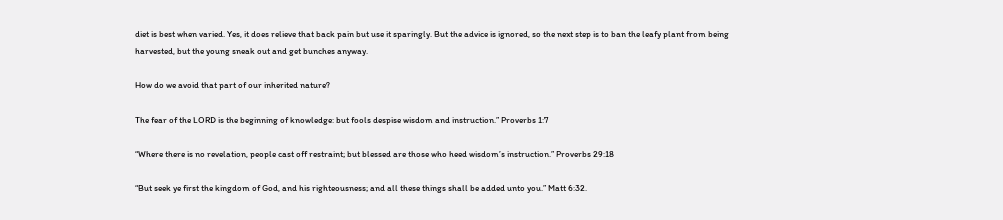diet is best when varied. Yes, it does relieve that back pain but use it sparingly. But the advice is ignored, so the next step is to ban the leafy plant from being harvested, but the young sneak out and get bunches anyway.

How do we avoid that part of our inherited nature?

The fear of the LORD is the beginning of knowledge: but fools despise wisdom and instruction.” Proverbs 1:7

“Where there is no revelation, people cast off restraint; but blessed are those who heed wisdom’s instruction.” Proverbs 29:18

“But seek ye first the kingdom of God, and his righteousness; and all these things shall be added unto you.” Matt 6:32.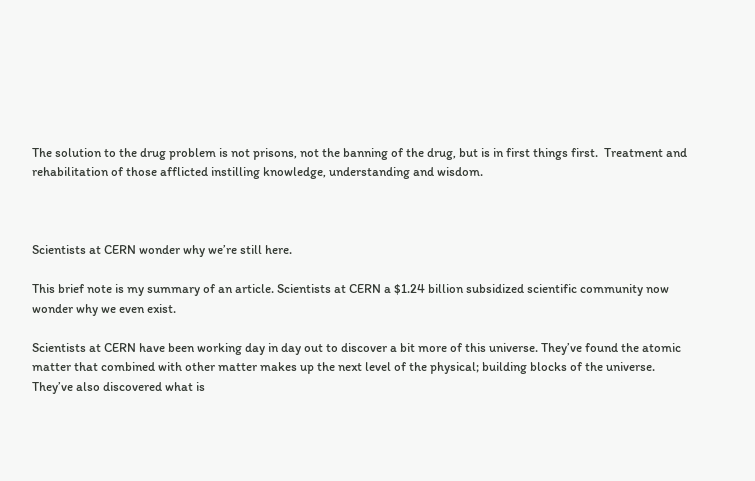The solution to the drug problem is not prisons, not the banning of the drug, but is in first things first.  Treatment and rehabilitation of those afflicted instilling knowledge, understanding and wisdom.



Scientists at CERN wonder why we’re still here.

This brief note is my summary of an article. Scientists at CERN a $1.24 billion subsidized scientific community now wonder why we even exist.

Scientists at CERN have been working day in day out to discover a bit more of this universe. They’ve found the atomic matter that combined with other matter makes up the next level of the physical; building blocks of the universe. They’ve also discovered what is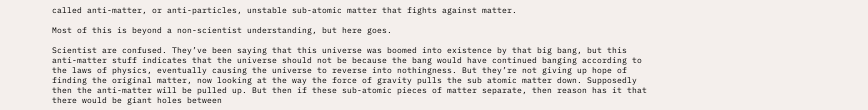called anti-matter, or anti-particles, unstable sub-atomic matter that fights against matter.

Most of this is beyond a non-scientist understanding, but here goes.

Scientist are confused. They’ve been saying that this universe was boomed into existence by that big bang, but this anti-matter stuff indicates that the universe should not be because the bang would have continued banging according to the laws of physics, eventually causing the universe to reverse into nothingness. But they’re not giving up hope of finding the original matter, now looking at the way the force of gravity pulls the sub atomic matter down. Supposedly then the anti-matter will be pulled up. But then if these sub-atomic pieces of matter separate, then reason has it that there would be giant holes between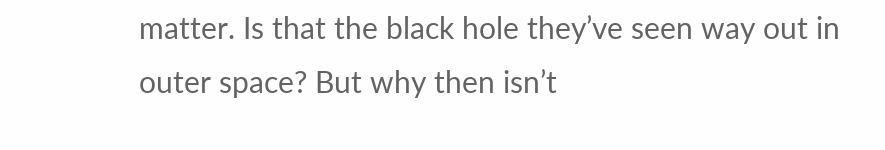matter. Is that the black hole they’ve seen way out in outer space? But why then isn’t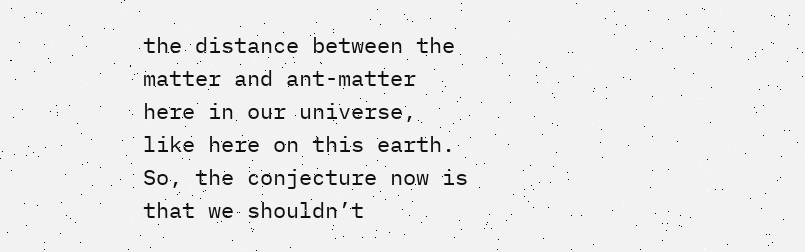the distance between the matter and ant-matter here in our universe, like here on this earth. So, the conjecture now is that we shouldn’t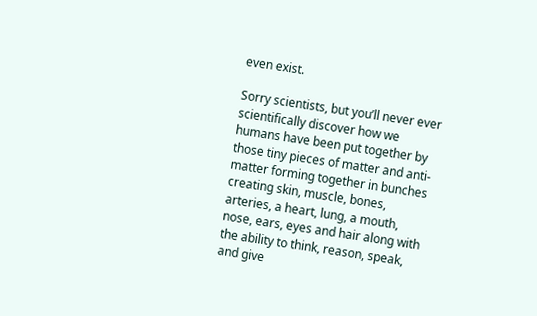even exist.

Sorry scientists, but you’ll never ever scientifically discover how we humans have been put together by those tiny pieces of matter and anti-matter forming together in bunches creating skin, muscle, bones, arteries, a heart, lung, a mouth, nose, ears, eyes and hair along with the ability to think, reason, speak, and give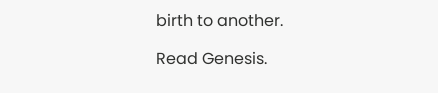birth to another.

Read Genesis.